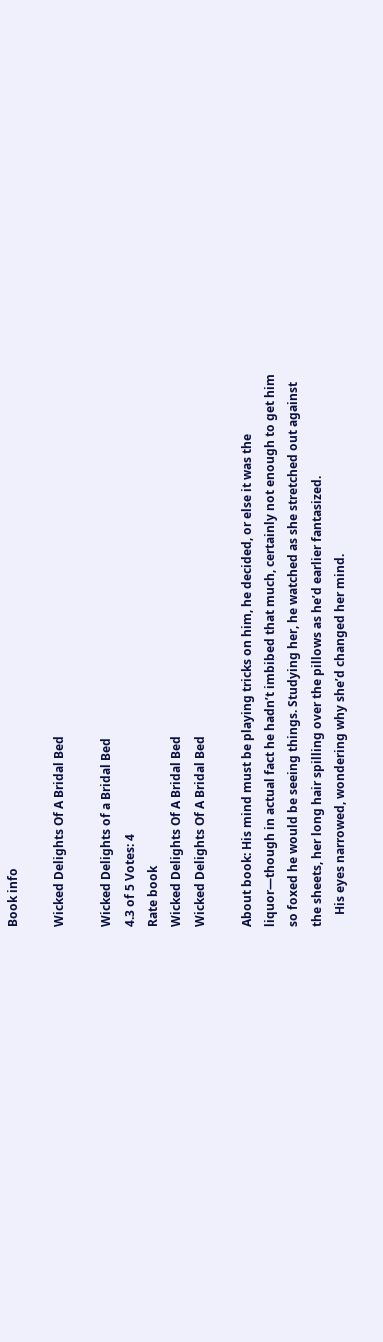Book info

Wicked Delights Of A Bridal Bed

Wicked Delights of a Bridal Bed
4.3 of 5 Votes: 4
Rate book
Wicked Delights Of A Bridal Bed
Wicked Delights Of A Bridal Bed

About book: His mind must be playing tricks on him, he decided, or else it was the liquor—though in actual fact he hadn’t imbibed that much, certainly not enough to get him so foxed he would be seeing things. Studying her, he watched as she stretched out against the sheets, her long hair spilling over the pillows as he’d earlier fantasized.
    His eyes narrowed, wondering why she’d changed her mind.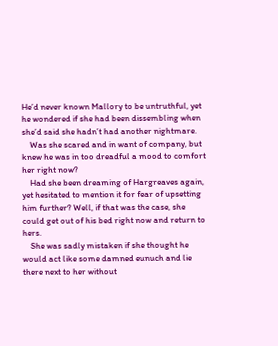He’d never known Mallory to be untruthful, yet he wondered if she had been dissembling when she’d said she hadn’t had another nightmare.
    Was she scared and in want of company, but knew he was in too dreadful a mood to comfort her right now?
    Had she been dreaming of Hargreaves again, yet hesitated to mention it for fear of upsetting him further? Well, if that was the case, she could get out of his bed right now and return to hers.
    She was sadly mistaken if she thought he would act like some damned eunuch and lie there next to her without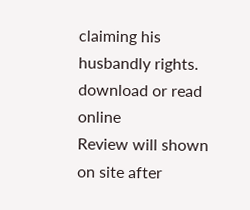claiming his husbandly rights.
download or read online
Review will shown on site after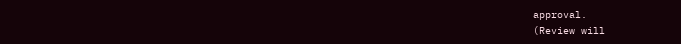approval.
(Review will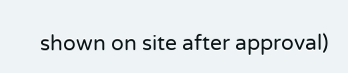shown on site after approval)